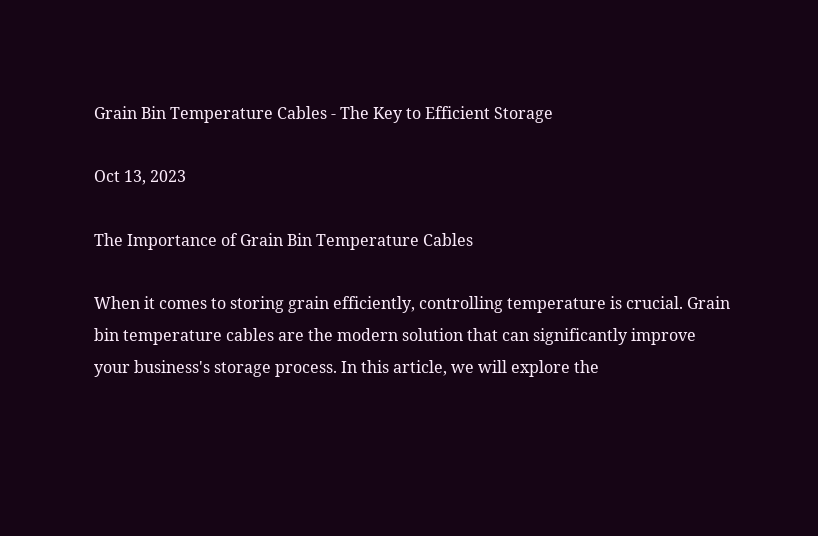Grain Bin Temperature Cables - The Key to Efficient Storage

Oct 13, 2023

The Importance of Grain Bin Temperature Cables

When it comes to storing grain efficiently, controlling temperature is crucial. Grain bin temperature cables are the modern solution that can significantly improve your business's storage process. In this article, we will explore the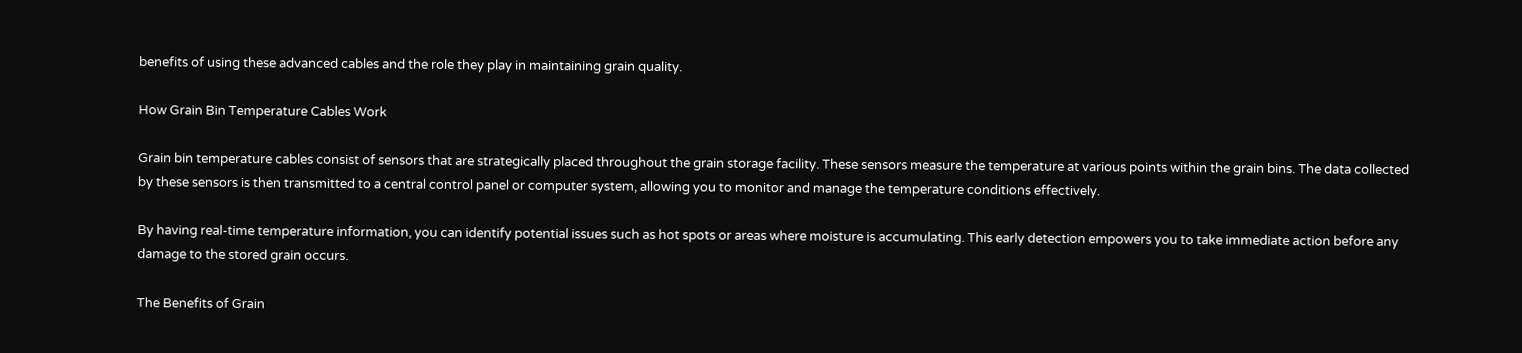benefits of using these advanced cables and the role they play in maintaining grain quality.

How Grain Bin Temperature Cables Work

Grain bin temperature cables consist of sensors that are strategically placed throughout the grain storage facility. These sensors measure the temperature at various points within the grain bins. The data collected by these sensors is then transmitted to a central control panel or computer system, allowing you to monitor and manage the temperature conditions effectively.

By having real-time temperature information, you can identify potential issues such as hot spots or areas where moisture is accumulating. This early detection empowers you to take immediate action before any damage to the stored grain occurs.

The Benefits of Grain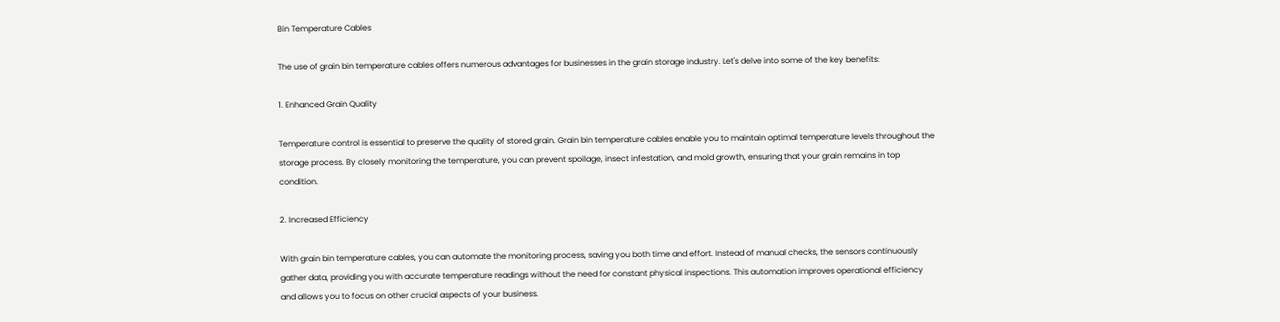Bin Temperature Cables

The use of grain bin temperature cables offers numerous advantages for businesses in the grain storage industry. Let's delve into some of the key benefits:

1. Enhanced Grain Quality

Temperature control is essential to preserve the quality of stored grain. Grain bin temperature cables enable you to maintain optimal temperature levels throughout the storage process. By closely monitoring the temperature, you can prevent spoilage, insect infestation, and mold growth, ensuring that your grain remains in top condition.

2. Increased Efficiency

With grain bin temperature cables, you can automate the monitoring process, saving you both time and effort. Instead of manual checks, the sensors continuously gather data, providing you with accurate temperature readings without the need for constant physical inspections. This automation improves operational efficiency and allows you to focus on other crucial aspects of your business.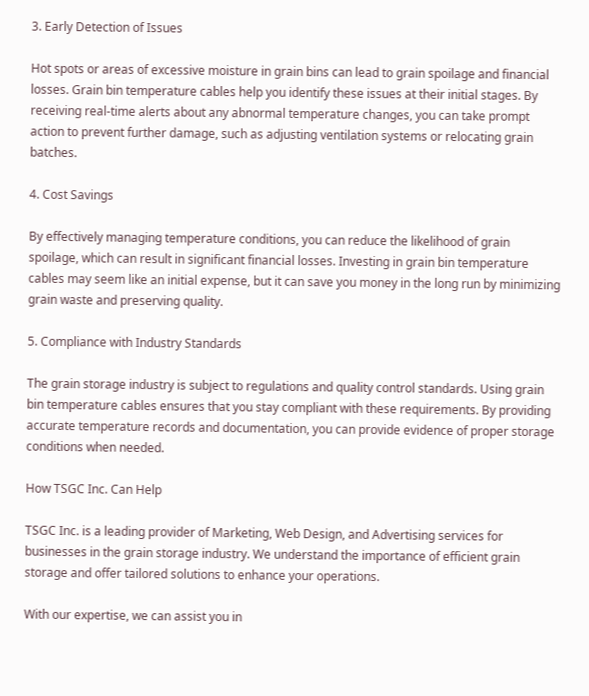3. Early Detection of Issues

Hot spots or areas of excessive moisture in grain bins can lead to grain spoilage and financial losses. Grain bin temperature cables help you identify these issues at their initial stages. By receiving real-time alerts about any abnormal temperature changes, you can take prompt action to prevent further damage, such as adjusting ventilation systems or relocating grain batches.

4. Cost Savings

By effectively managing temperature conditions, you can reduce the likelihood of grain spoilage, which can result in significant financial losses. Investing in grain bin temperature cables may seem like an initial expense, but it can save you money in the long run by minimizing grain waste and preserving quality.

5. Compliance with Industry Standards

The grain storage industry is subject to regulations and quality control standards. Using grain bin temperature cables ensures that you stay compliant with these requirements. By providing accurate temperature records and documentation, you can provide evidence of proper storage conditions when needed.

How TSGC Inc. Can Help

TSGC Inc. is a leading provider of Marketing, Web Design, and Advertising services for businesses in the grain storage industry. We understand the importance of efficient grain storage and offer tailored solutions to enhance your operations.

With our expertise, we can assist you in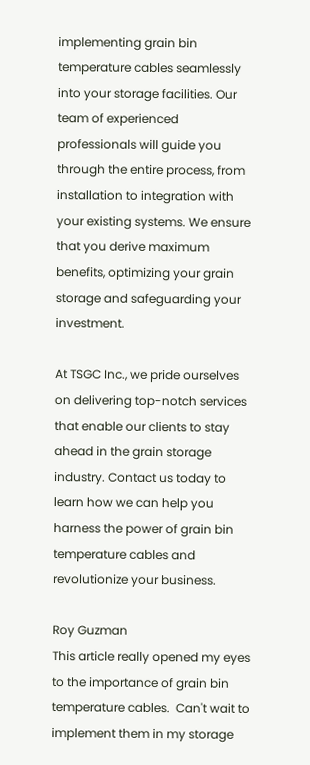implementing grain bin temperature cables seamlessly into your storage facilities. Our team of experienced professionals will guide you through the entire process, from installation to integration with your existing systems. We ensure that you derive maximum benefits, optimizing your grain storage and safeguarding your investment.

At TSGC Inc., we pride ourselves on delivering top-notch services that enable our clients to stay ahead in the grain storage industry. Contact us today to learn how we can help you harness the power of grain bin temperature cables and revolutionize your business.

Roy Guzman
This article really opened my eyes to the importance of grain bin temperature cables.  Can't wait to implement them in my storage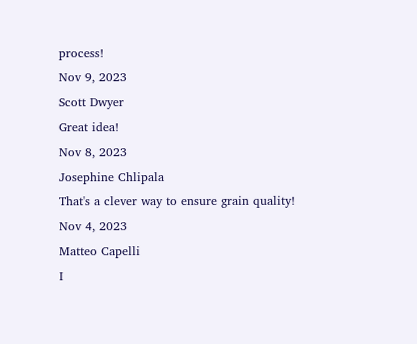process!
Nov 9, 2023
Scott Dwyer
Great idea!
Nov 8, 2023
Josephine Chlipala
That's a clever way to ensure grain quality!
Nov 4, 2023
Matteo Capelli
I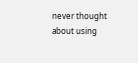never thought about using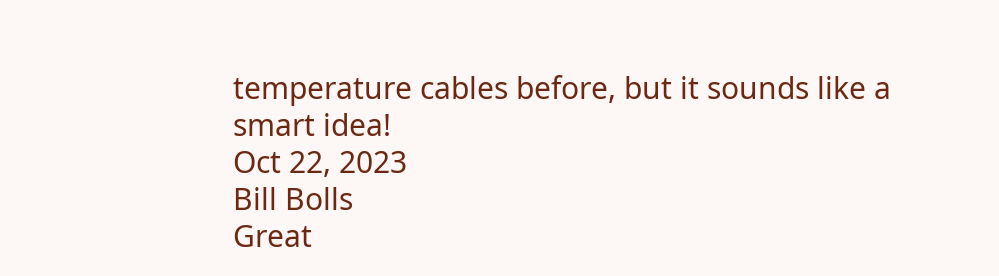temperature cables before, but it sounds like a smart idea!
Oct 22, 2023
Bill Bolls
Great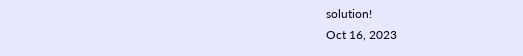solution!
Oct 16, 2023